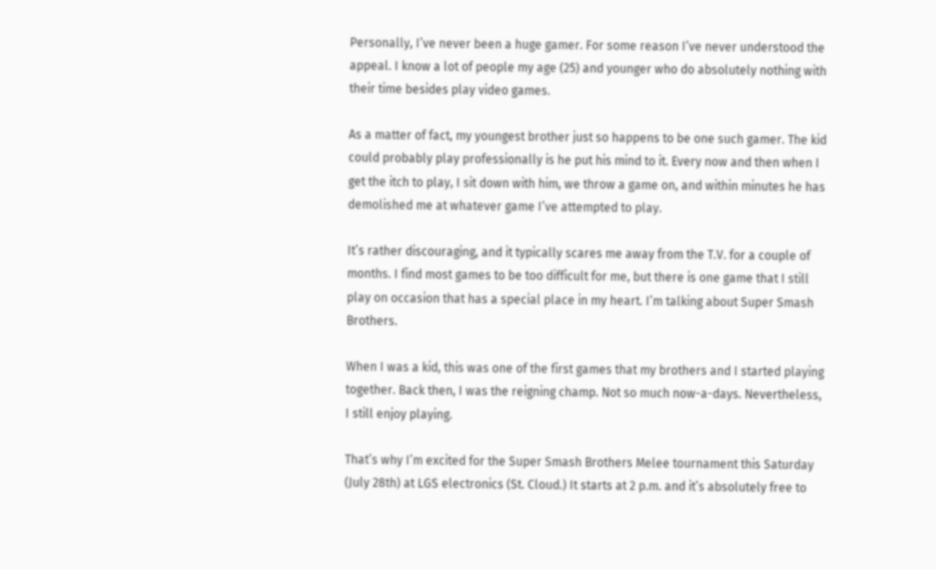Personally, I’ve never been a huge gamer. For some reason I’ve never understood the appeal. I know a lot of people my age (25) and younger who do absolutely nothing with their time besides play video games.

As a matter of fact, my youngest brother just so happens to be one such gamer. The kid could probably play professionally is he put his mind to it. Every now and then when I get the itch to play, I sit down with him, we throw a game on, and within minutes he has demolished me at whatever game I’ve attempted to play.

It’s rather discouraging, and it typically scares me away from the T.V. for a couple of months. I find most games to be too difficult for me, but there is one game that I still play on occasion that has a special place in my heart. I’m talking about Super Smash Brothers.

When I was a kid, this was one of the first games that my brothers and I started playing together. Back then, I was the reigning champ. Not so much now-a-days. Nevertheless, I still enjoy playing.

That’s why I’m excited for the Super Smash Brothers Melee tournament this Saturday (July 28th) at LGS electronics (St. Cloud.) It starts at 2 p.m. and it’s absolutely free to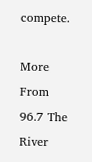compete.

More From 96.7 The River